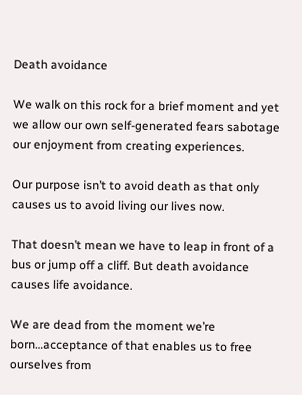Death avoidance

We walk on this rock for a brief moment and yet we allow our own self-generated fears sabotage our enjoyment from creating experiences.

Our purpose isn’t to avoid death as that only causes us to avoid living our lives now.

That doesn’t mean we have to leap in front of a bus or jump off a cliff. But death avoidance causes life avoidance.

We are dead from the moment we’re born…acceptance of that enables us to free ourselves from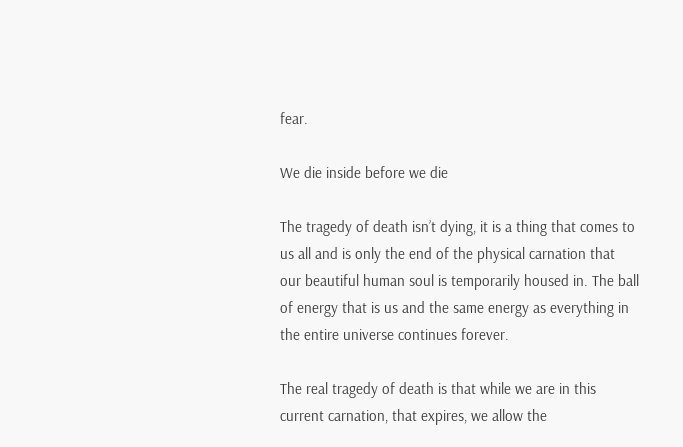fear.

We die inside before we die

The tragedy of death isn’t dying, it is a thing that comes to us all and is only the end of the physical carnation that our beautiful human soul is temporarily housed in. The ball of energy that is us and the same energy as everything in the entire universe continues forever.

The real tragedy of death is that while we are in this current carnation, that expires, we allow the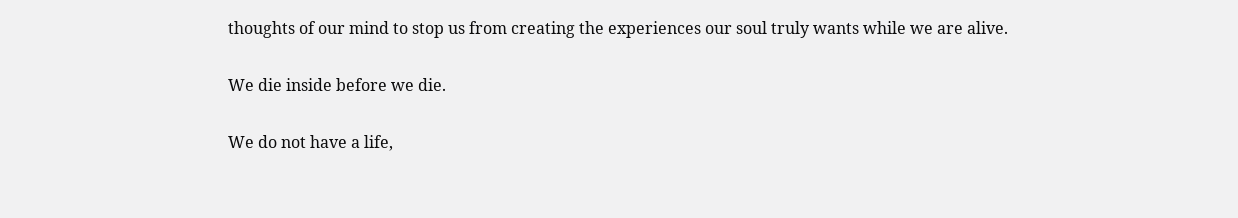thoughts of our mind to stop us from creating the experiences our soul truly wants while we are alive.

We die inside before we die.

We do not have a life,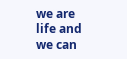we are life and we can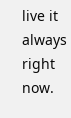live it always right now.